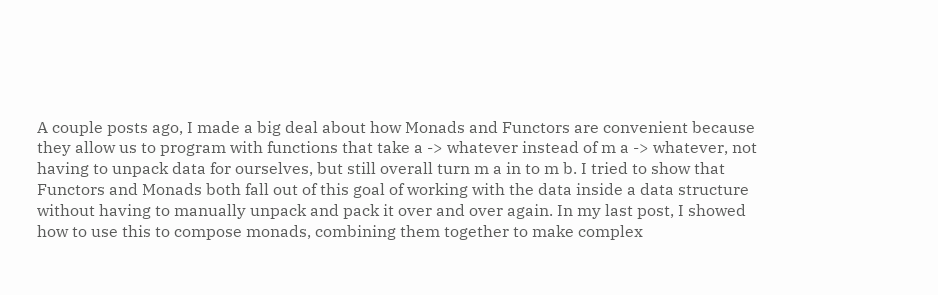A couple posts ago, I made a big deal about how Monads and Functors are convenient because they allow us to program with functions that take a -> whatever instead of m a -> whatever, not having to unpack data for ourselves, but still overall turn m a in to m b. I tried to show that Functors and Monads both fall out of this goal of working with the data inside a data structure without having to manually unpack and pack it over and over again. In my last post, I showed how to use this to compose monads, combining them together to make complex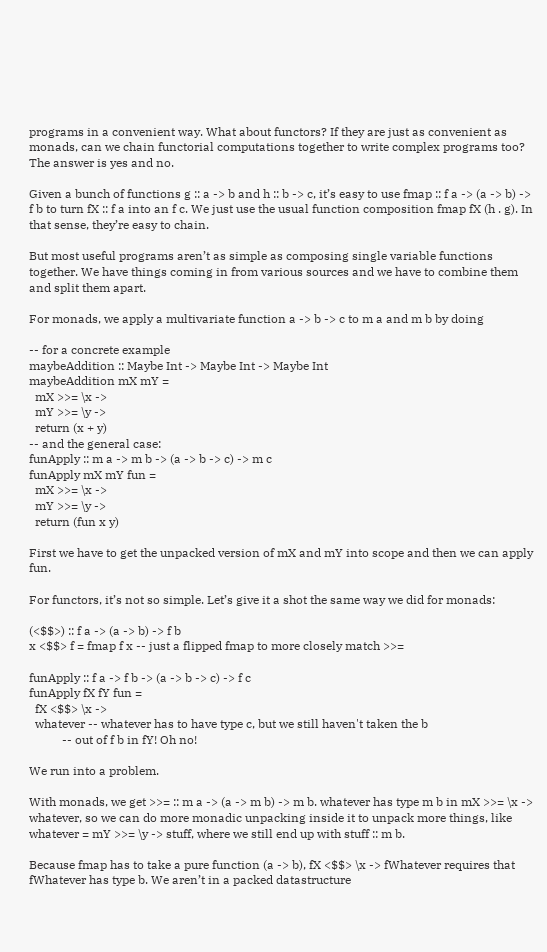programs in a convenient way. What about functors? If they are just as convenient as monads, can we chain functorial computations together to write complex programs too? The answer is yes and no.

Given a bunch of functions g :: a -> b and h :: b -> c, it’s easy to use fmap :: f a -> (a -> b) -> f b to turn fX :: f a into an f c. We just use the usual function composition fmap fX (h . g). In that sense, they’re easy to chain.

But most useful programs aren’t as simple as composing single variable functions together. We have things coming in from various sources and we have to combine them and split them apart.

For monads, we apply a multivariate function a -> b -> c to m a and m b by doing

-- for a concrete example
maybeAddition :: Maybe Int -> Maybe Int -> Maybe Int
maybeAddition mX mY =
  mX >>= \x ->
  mY >>= \y ->
  return (x + y)
-- and the general case:
funApply :: m a -> m b -> (a -> b -> c) -> m c
funApply mX mY fun =
  mX >>= \x ->
  mY >>= \y ->
  return (fun x y)

First we have to get the unpacked version of mX and mY into scope and then we can apply fun.

For functors, it’s not so simple. Let’s give it a shot the same way we did for monads:

(<$$>) :: f a -> (a -> b) -> f b
x <$$> f = fmap f x -- just a flipped fmap to more closely match >>=

funApply :: f a -> f b -> (a -> b -> c) -> f c
funApply fX fY fun =
  fX <$$> \x ->
  whatever -- whatever has to have type c, but we still haven't taken the b
           -- out of f b in fY! Oh no!

We run into a problem.

With monads, we get >>= :: m a -> (a -> m b) -> m b. whatever has type m b in mX >>= \x -> whatever, so we can do more monadic unpacking inside it to unpack more things, like whatever = mY >>= \y -> stuff, where we still end up with stuff :: m b.

Because fmap has to take a pure function (a -> b), fX <$$> \x -> fWhatever requires that fWhatever has type b. We aren’t in a packed datastructure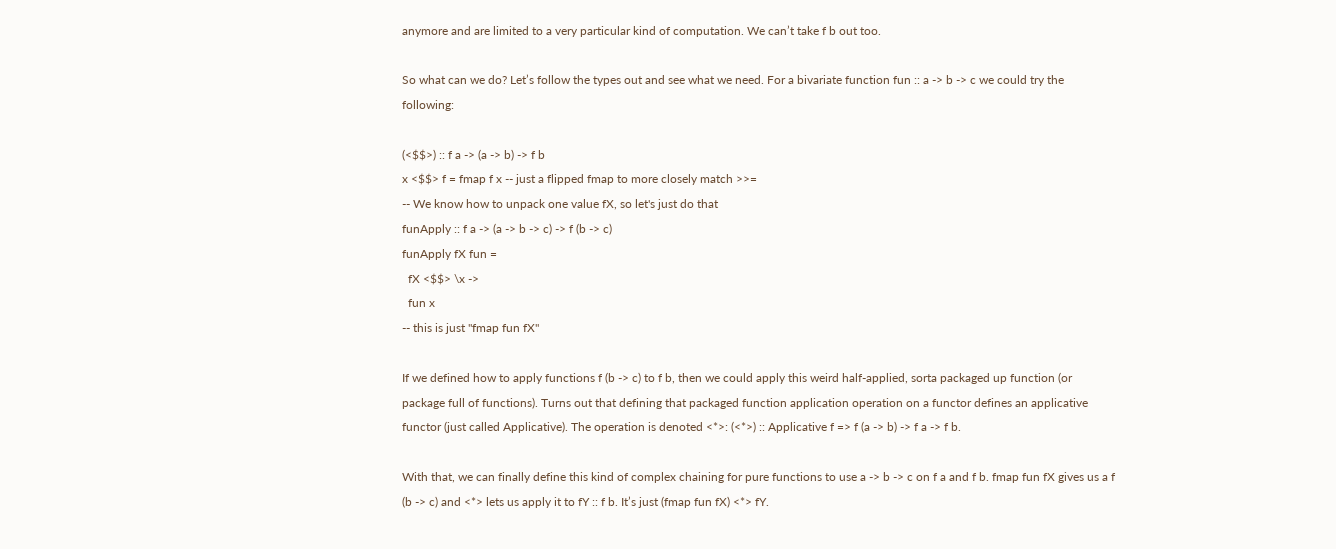anymore and are limited to a very particular kind of computation. We can’t take f b out too.

So what can we do? Let’s follow the types out and see what we need. For a bivariate function fun :: a -> b -> c we could try the following:

(<$$>) :: f a -> (a -> b) -> f b
x <$$> f = fmap f x -- just a flipped fmap to more closely match >>=
-- We know how to unpack one value fX, so let's just do that
funApply :: f a -> (a -> b -> c) -> f (b -> c)
funApply fX fun =
  fX <$$> \x ->
  fun x
-- this is just "fmap fun fX"

If we defined how to apply functions f (b -> c) to f b, then we could apply this weird half-applied, sorta packaged up function (or package full of functions). Turns out that defining that packaged function application operation on a functor defines an applicative functor (just called Applicative). The operation is denoted <*>: (<*>) :: Applicative f => f (a -> b) -> f a -> f b.

With that, we can finally define this kind of complex chaining for pure functions to use a -> b -> c on f a and f b. fmap fun fX gives us a f (b -> c) and <*> lets us apply it to fY :: f b. It’s just (fmap fun fX) <*> fY.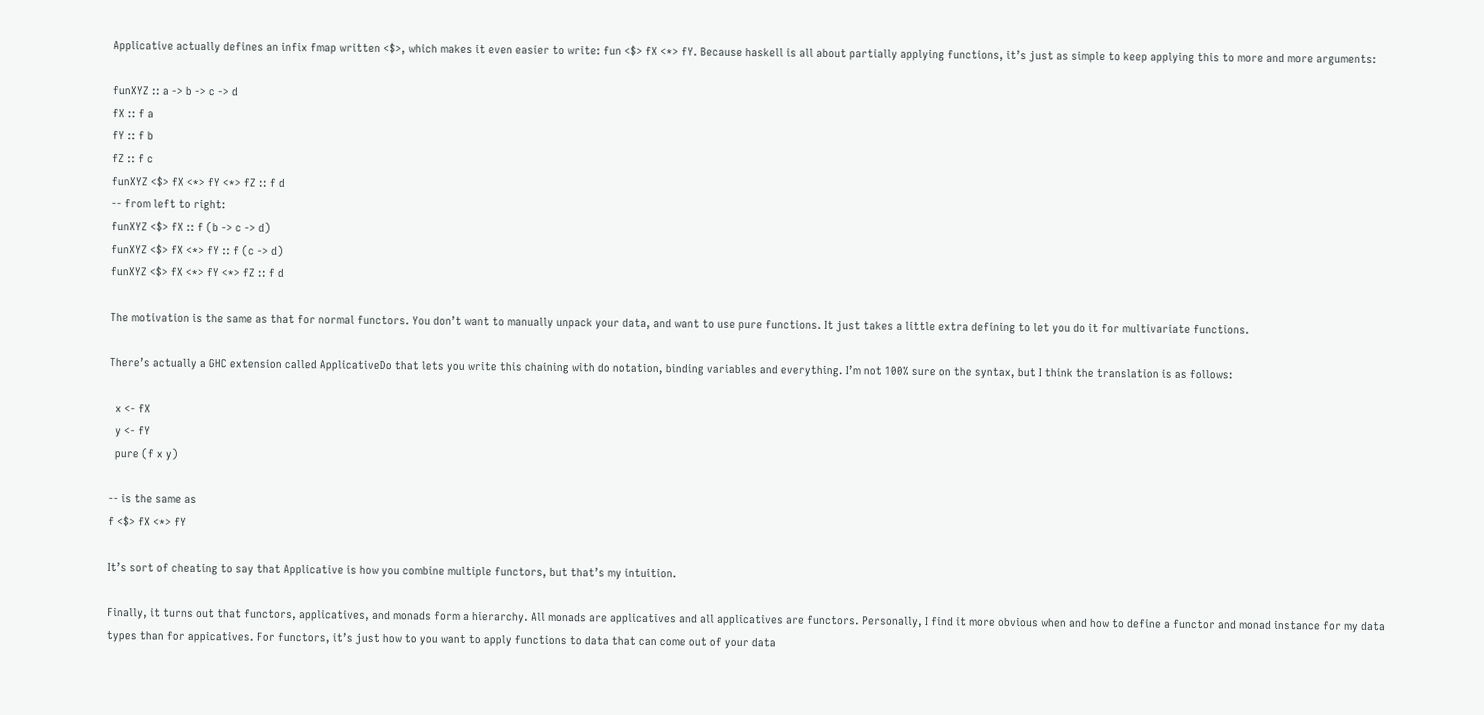Applicative actually defines an infix fmap written <$>, which makes it even easier to write: fun <$> fX <*> fY. Because haskell is all about partially applying functions, it’s just as simple to keep applying this to more and more arguments:

funXYZ :: a -> b -> c -> d
fX :: f a
fY :: f b
fZ :: f c
funXYZ <$> fX <*> fY <*> fZ :: f d
-- from left to right:
funXYZ <$> fX :: f (b -> c -> d)
funXYZ <$> fX <*> fY :: f (c -> d)
funXYZ <$> fX <*> fY <*> fZ :: f d

The motivation is the same as that for normal functors. You don’t want to manually unpack your data, and want to use pure functions. It just takes a little extra defining to let you do it for multivariate functions.

There’s actually a GHC extension called ApplicativeDo that lets you write this chaining with do notation, binding variables and everything. I’m not 100% sure on the syntax, but I think the translation is as follows:

  x <- fX
  y <- fY
  pure (f x y)

-- is the same as
f <$> fX <*> fY

It’s sort of cheating to say that Applicative is how you combine multiple functors, but that’s my intuition.

Finally, it turns out that functors, applicatives, and monads form a hierarchy. All monads are applicatives and all applicatives are functors. Personally, I find it more obvious when and how to define a functor and monad instance for my data types than for appicatives. For functors, it’s just how to you want to apply functions to data that can come out of your data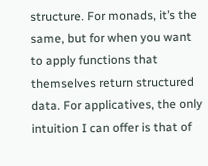structure. For monads, it’s the same, but for when you want to apply functions that themselves return structured data. For applicatives, the only intuition I can offer is that of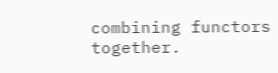combining functors together.